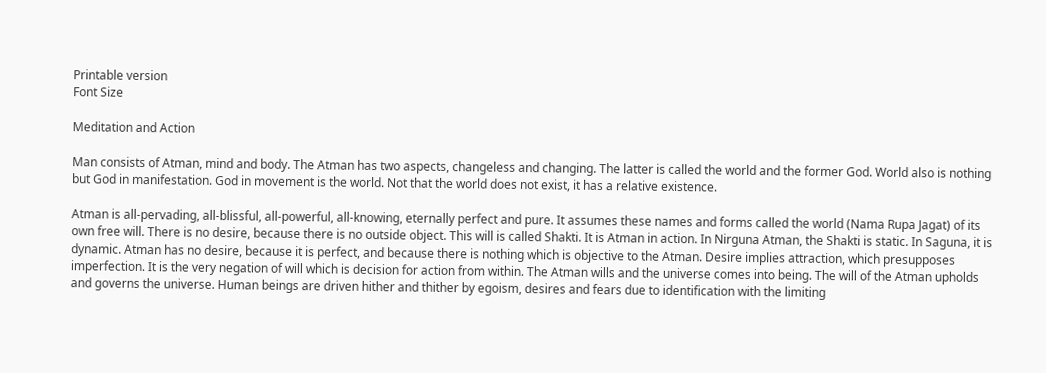Printable version
Font Size

Meditation and Action

Man consists of Atman, mind and body. The Atman has two aspects, changeless and changing. The latter is called the world and the former God. World also is nothing but God in manifestation. God in movement is the world. Not that the world does not exist, it has a relative existence.

Atman is all-pervading, all-blissful, all-powerful, all-knowing, eternally perfect and pure. It assumes these names and forms called the world (Nama Rupa Jagat) of its own free will. There is no desire, because there is no outside object. This will is called Shakti. It is Atman in action. In Nirguna Atman, the Shakti is static. In Saguna, it is dynamic. Atman has no desire, because it is perfect, and because there is nothing which is objective to the Atman. Desire implies attraction, which presupposes imperfection. It is the very negation of will which is decision for action from within. The Atman wills and the universe comes into being. The will of the Atman upholds and governs the universe. Human beings are driven hither and thither by egoism, desires and fears due to identification with the limiting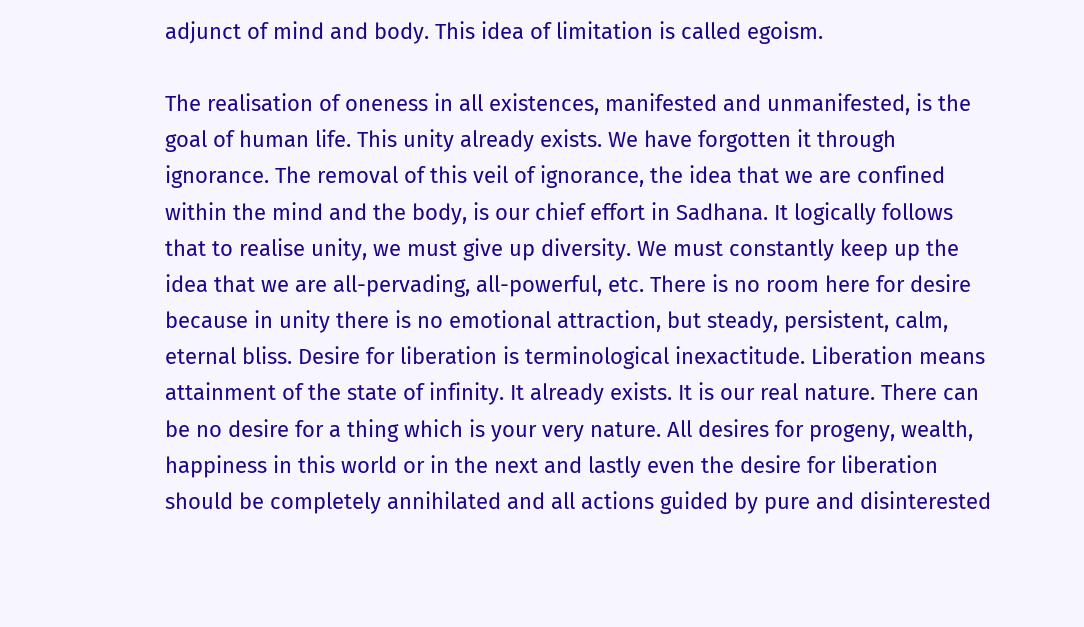adjunct of mind and body. This idea of limitation is called egoism.

The realisation of oneness in all existences, manifested and unmanifested, is the goal of human life. This unity already exists. We have forgotten it through ignorance. The removal of this veil of ignorance, the idea that we are confined within the mind and the body, is our chief effort in Sadhana. It logically follows that to realise unity, we must give up diversity. We must constantly keep up the idea that we are all-pervading, all-powerful, etc. There is no room here for desire because in unity there is no emotional attraction, but steady, persistent, calm, eternal bliss. Desire for liberation is terminological inexactitude. Liberation means attainment of the state of infinity. It already exists. It is our real nature. There can be no desire for a thing which is your very nature. All desires for progeny, wealth, happiness in this world or in the next and lastly even the desire for liberation should be completely annihilated and all actions guided by pure and disinterested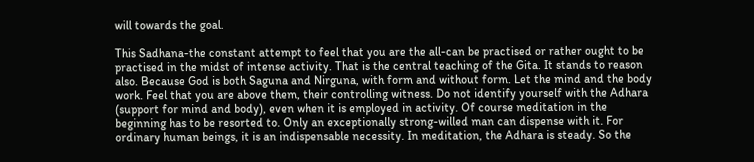will towards the goal.

This Sadhana-the constant attempt to feel that you are the all-can be practised or rather ought to be practised in the midst of intense activity. That is the central teaching of the Gita. It stands to reason also. Because God is both Saguna and Nirguna, with form and without form. Let the mind and the body work. Feel that you are above them, their controlling witness. Do not identify yourself with the Adhara (support for mind and body), even when it is employed in activity. Of course meditation in the beginning has to be resorted to. Only an exceptionally strong-willed man can dispense with it. For ordinary human beings, it is an indispensable necessity. In meditation, the Adhara is steady. So the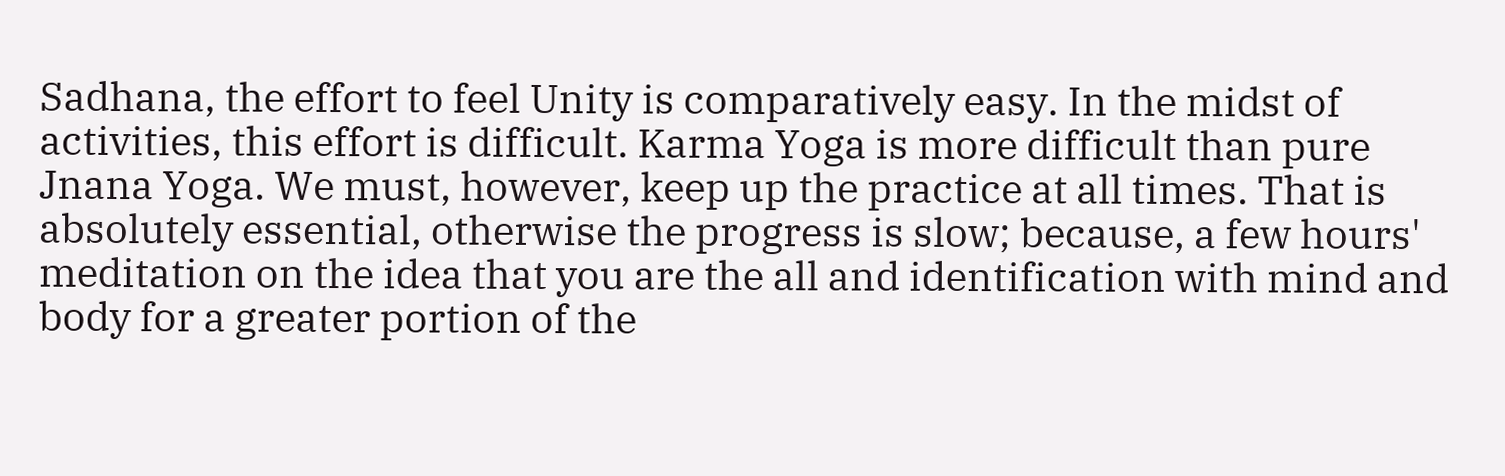Sadhana, the effort to feel Unity is comparatively easy. In the midst of activities, this effort is difficult. Karma Yoga is more difficult than pure Jnana Yoga. We must, however, keep up the practice at all times. That is absolutely essential, otherwise the progress is slow; because, a few hours' meditation on the idea that you are the all and identification with mind and body for a greater portion of the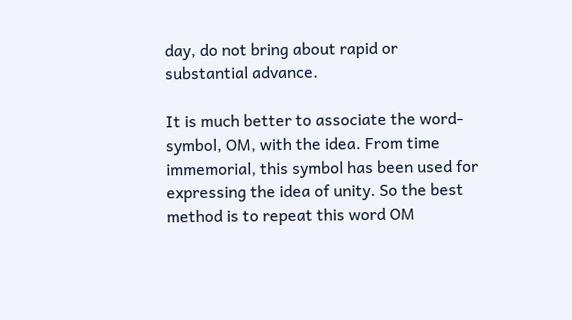day, do not bring about rapid or substantial advance.

It is much better to associate the word-symbol, OM, with the idea. From time immemorial, this symbol has been used for expressing the idea of unity. So the best method is to repeat this word OM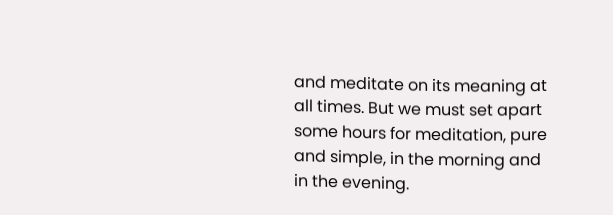and meditate on its meaning at all times. But we must set apart some hours for meditation, pure and simple, in the morning and in the evening.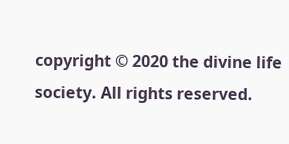copyright © 2020 the divine life society. All rights reserved.